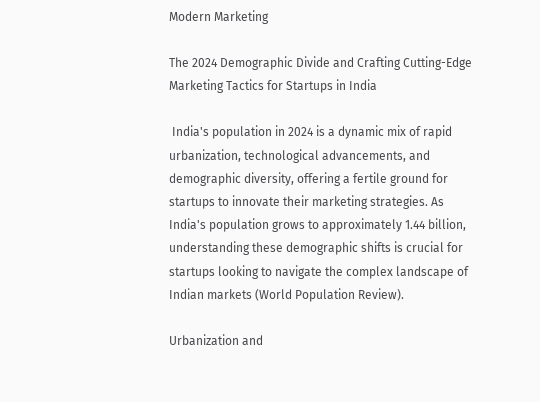Modern Marketing

The 2024 Demographic Divide and Crafting Cutting-Edge Marketing Tactics for Startups in India

 India's population in 2024 is a dynamic mix of rapid urbanization, technological advancements, and demographic diversity, offering a fertile ground for startups to innovate their marketing strategies. As India's population grows to approximately 1.44 billion, understanding these demographic shifts is crucial for startups looking to navigate the complex landscape of Indian markets (World Population Review).

Urbanization and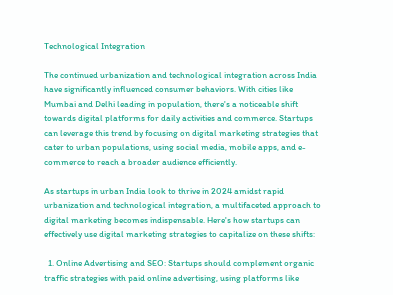Technological Integration

The continued urbanization and technological integration across India have significantly influenced consumer behaviors. With cities like Mumbai and Delhi leading in population, there's a noticeable shift towards digital platforms for daily activities and commerce. Startups can leverage this trend by focusing on digital marketing strategies that cater to urban populations, using social media, mobile apps, and e-commerce to reach a broader audience efficiently.

As startups in urban India look to thrive in 2024 amidst rapid urbanization and technological integration, a multifaceted approach to digital marketing becomes indispensable. Here's how startups can effectively use digital marketing strategies to capitalize on these shifts:

  1. Online Advertising and SEO: Startups should complement organic traffic strategies with paid online advertising, using platforms like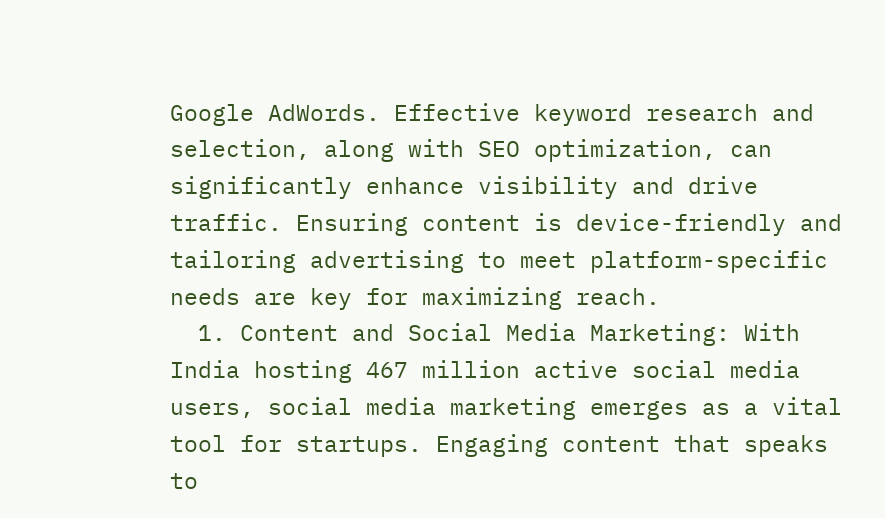Google AdWords. Effective keyword research and selection, along with SEO optimization, can significantly enhance visibility and drive traffic. Ensuring content is device-friendly and tailoring advertising to meet platform-specific needs are key for maximizing reach.
  1. Content and Social Media Marketing: With India hosting 467 million active social media users, social media marketing emerges as a vital tool for startups. Engaging content that speaks to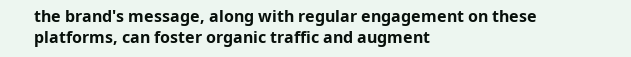the brand's message, along with regular engagement on these platforms, can foster organic traffic and augment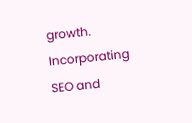growth. Incorporating SEO and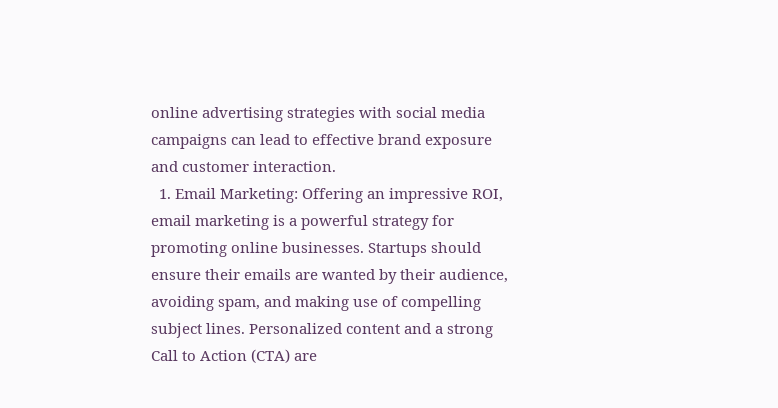online advertising strategies with social media campaigns can lead to effective brand exposure and customer interaction.
  1. Email Marketing: Offering an impressive ROI, email marketing is a powerful strategy for promoting online businesses. Startups should ensure their emails are wanted by their audience, avoiding spam, and making use of compelling subject lines. Personalized content and a strong Call to Action (CTA) are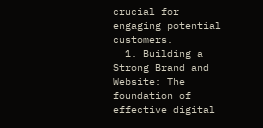crucial for engaging potential customers.
  1. Building a Strong Brand and Website: The foundation of effective digital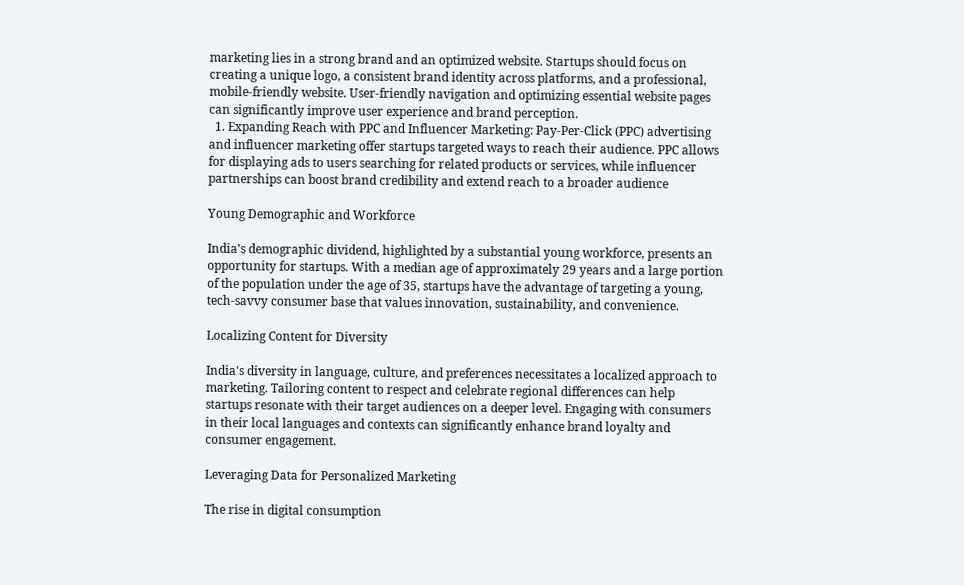marketing lies in a strong brand and an optimized website. Startups should focus on creating a unique logo, a consistent brand identity across platforms, and a professional, mobile-friendly website. User-friendly navigation and optimizing essential website pages can significantly improve user experience and brand perception.
  1. Expanding Reach with PPC and Influencer Marketing: Pay-Per-Click (PPC) advertising and influencer marketing offer startups targeted ways to reach their audience. PPC allows for displaying ads to users searching for related products or services, while influencer partnerships can boost brand credibility and extend reach to a broader audience

Young Demographic and Workforce

India's demographic dividend, highlighted by a substantial young workforce, presents an opportunity for startups. With a median age of approximately 29 years and a large portion of the population under the age of 35, startups have the advantage of targeting a young, tech-savvy consumer base that values innovation, sustainability, and convenience.

Localizing Content for Diversity

India's diversity in language, culture, and preferences necessitates a localized approach to marketing. Tailoring content to respect and celebrate regional differences can help startups resonate with their target audiences on a deeper level. Engaging with consumers in their local languages and contexts can significantly enhance brand loyalty and consumer engagement.

Leveraging Data for Personalized Marketing

The rise in digital consumption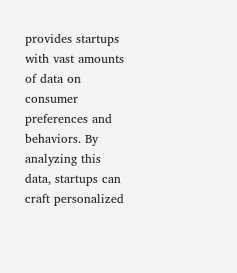provides startups with vast amounts of data on consumer preferences and behaviors. By analyzing this data, startups can craft personalized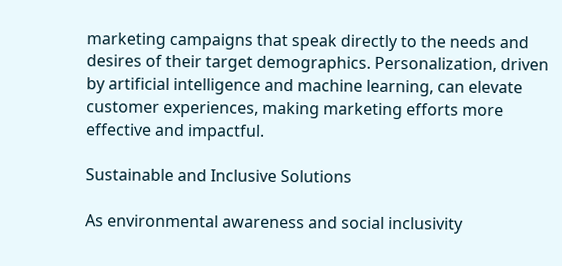marketing campaigns that speak directly to the needs and desires of their target demographics. Personalization, driven by artificial intelligence and machine learning, can elevate customer experiences, making marketing efforts more effective and impactful.

Sustainable and Inclusive Solutions

As environmental awareness and social inclusivity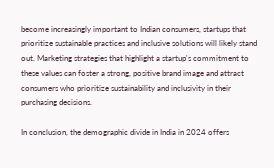become increasingly important to Indian consumers, startups that prioritize sustainable practices and inclusive solutions will likely stand out. Marketing strategies that highlight a startup's commitment to these values can foster a strong, positive brand image and attract consumers who prioritize sustainability and inclusivity in their purchasing decisions.

In conclusion, the demographic divide in India in 2024 offers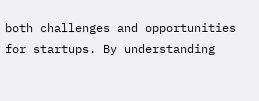both challenges and opportunities for startups. By understanding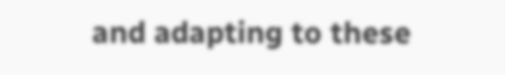and adapting to these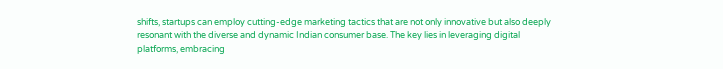shifts, startups can employ cutting-edge marketing tactics that are not only innovative but also deeply resonant with the diverse and dynamic Indian consumer base. The key lies in leveraging digital platforms, embracing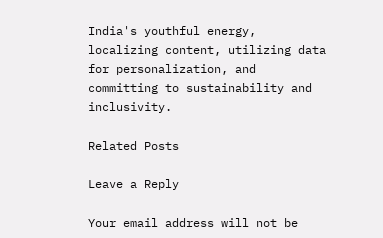India's youthful energy, localizing content, utilizing data for personalization, and committing to sustainability and inclusivity.

Related Posts

Leave a Reply

Your email address will not be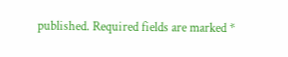published. Required fields are marked *